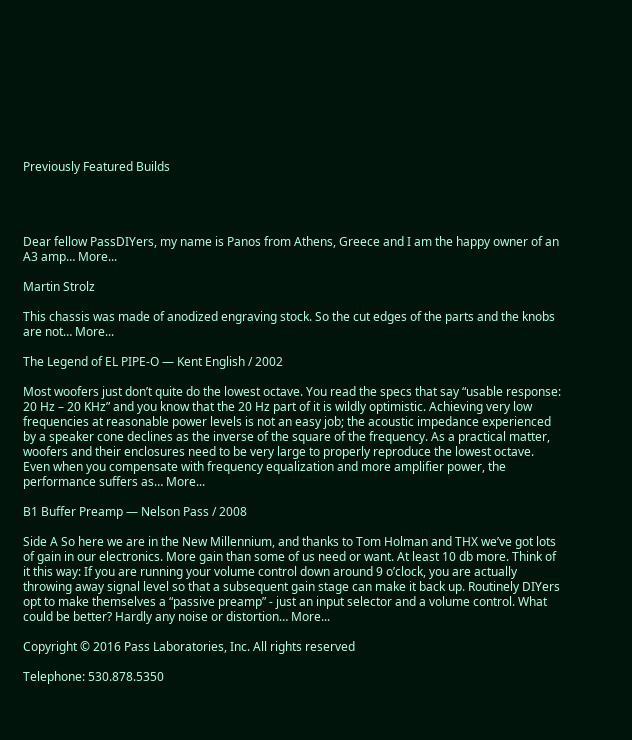Previously Featured Builds




Dear fellow PassDIYers, my name is Panos from Athens, Greece and I am the happy owner of an A3 amp… More...

Martin Strolz

This chassis was made of anodized engraving stock. So the cut edges of the parts and the knobs are not… More...

The Legend of EL PIPE-O — Kent English / 2002

Most woofers just don’t quite do the lowest octave. You read the specs that say “usable response: 20 Hz – 20 KHz” and you know that the 20 Hz part of it is wildly optimistic. Achieving very low frequencies at reasonable power levels is not an easy job; the acoustic impedance experienced by a speaker cone declines as the inverse of the square of the frequency. As a practical matter, woofers and their enclosures need to be very large to properly reproduce the lowest octave. Even when you compensate with frequency equalization and more amplifier power, the performance suffers as… More...

B1 Buffer Preamp — Nelson Pass / 2008

Side A So here we are in the New Millennium, and thanks to Tom Holman and THX we’ve got lots of gain in our electronics. More gain than some of us need or want. At least 10 db more. Think of it this way: If you are running your volume control down around 9 o’clock, you are actually throwing away signal level so that a subsequent gain stage can make it back up. Routinely DIYers opt to make themselves a “passive preamp” - just an input selector and a volume control. What could be better? Hardly any noise or distortion… More...

Copyright © 2016 Pass Laboratories, Inc. All rights reserved

Telephone: 530.878.5350